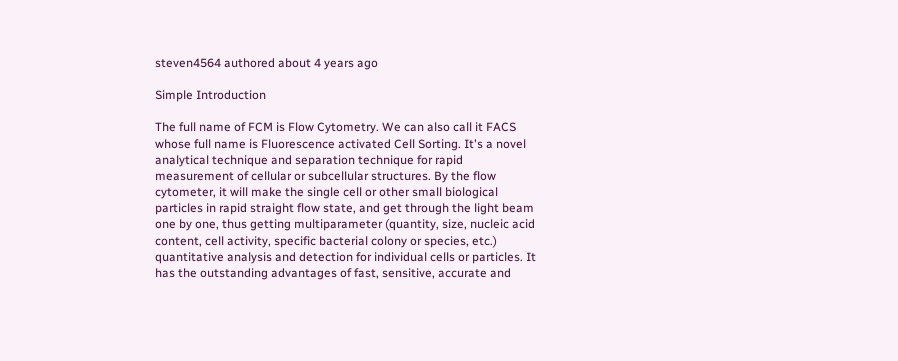steven4564 authored about 4 years ago

Simple Introduction

The full name of FCM is Flow Cytometry. We can also call it FACS whose full name is Fluorescence activated Cell Sorting. It's a novel analytical technique and separation technique for rapid measurement of cellular or subcellular structures. By the flow cytometer, it will make the single cell or other small biological particles in rapid straight flow state, and get through the light beam one by one, thus getting multiparameter (quantity, size, nucleic acid content, cell activity, specific bacterial colony or species, etc.) quantitative analysis and detection for individual cells or particles. It has the outstanding advantages of fast, sensitive, accurate and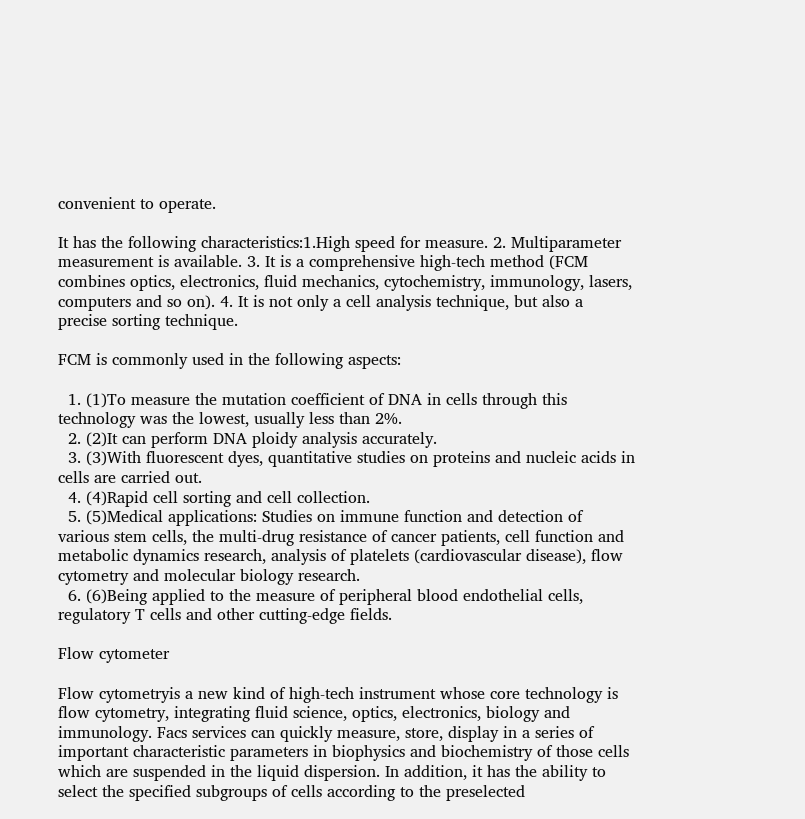convenient to operate.

It has the following characteristics:1.High speed for measure. 2. Multiparameter measurement is available. 3. It is a comprehensive high-tech method (FCM combines optics, electronics, fluid mechanics, cytochemistry, immunology, lasers, computers and so on). 4. It is not only a cell analysis technique, but also a precise sorting technique.

FCM is commonly used in the following aspects:

  1. (1)To measure the mutation coefficient of DNA in cells through this technology was the lowest, usually less than 2%.
  2. (2)It can perform DNA ploidy analysis accurately.
  3. (3)With fluorescent dyes, quantitative studies on proteins and nucleic acids in cells are carried out.
  4. (4)Rapid cell sorting and cell collection.
  5. (5)Medical applications: Studies on immune function and detection of various stem cells, the multi-drug resistance of cancer patients, cell function and metabolic dynamics research, analysis of platelets (cardiovascular disease), flow cytometry and molecular biology research.
  6. (6)Being applied to the measure of peripheral blood endothelial cells, regulatory T cells and other cutting-edge fields.

Flow cytometer

Flow cytometryis a new kind of high-tech instrument whose core technology is flow cytometry, integrating fluid science, optics, electronics, biology and immunology. Facs services can quickly measure, store, display in a series of important characteristic parameters in biophysics and biochemistry of those cells which are suspended in the liquid dispersion. In addition, it has the ability to select the specified subgroups of cells according to the preselected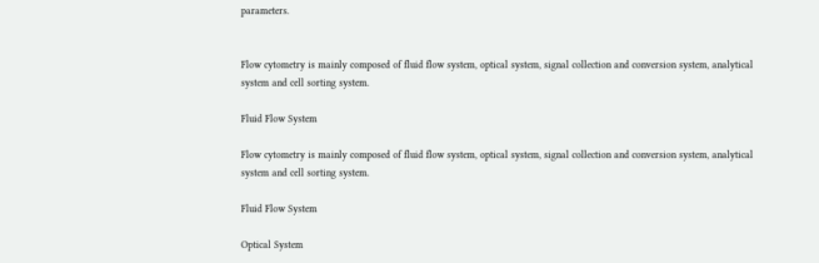parameters.


Flow cytometry is mainly composed of fluid flow system, optical system, signal collection and conversion system, analytical system and cell sorting system.

Fluid Flow System

Flow cytometry is mainly composed of fluid flow system, optical system, signal collection and conversion system, analytical system and cell sorting system.

Fluid Flow System

Optical System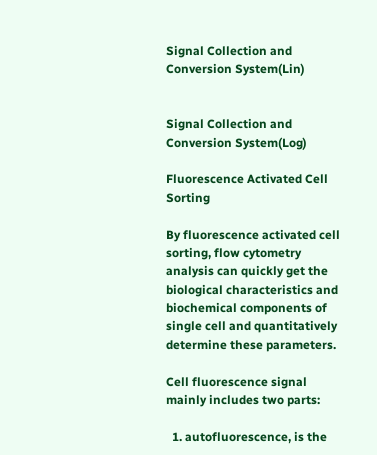Signal Collection and Conversion System(Lin)


Signal Collection and Conversion System(Log)

Fluorescence Activated Cell Sorting

By fluorescence activated cell sorting, flow cytometry analysis can quickly get the biological characteristics and biochemical components of single cell and quantitatively determine these parameters.

Cell fluorescence signal mainly includes two parts:

  1. autofluorescence, is the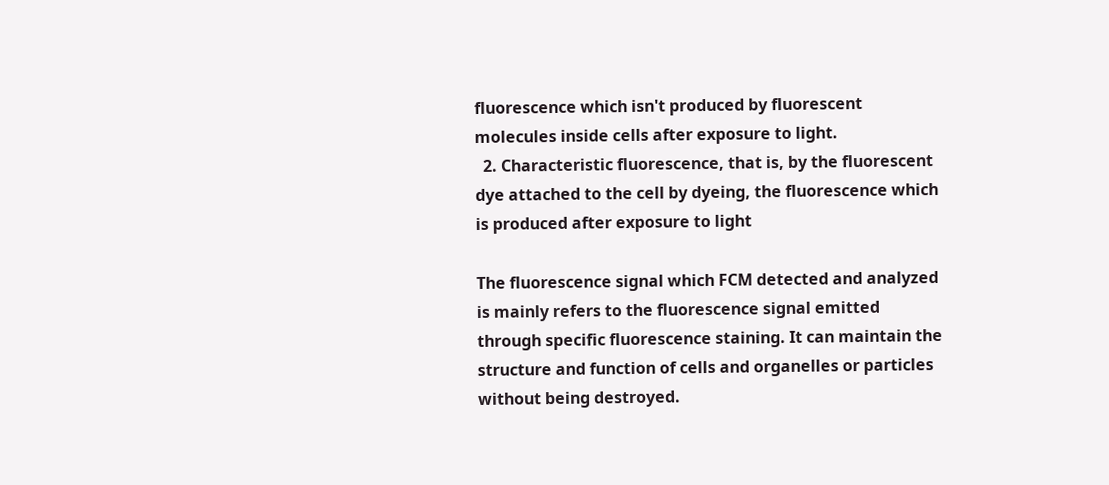fluorescence which isn't produced by fluorescent molecules inside cells after exposure to light.
  2. Characteristic fluorescence, that is, by the fluorescent dye attached to the cell by dyeing, the fluorescence which is produced after exposure to light

The fluorescence signal which FCM detected and analyzed is mainly refers to the fluorescence signal emitted through specific fluorescence staining. It can maintain the structure and function of cells and organelles or particles without being destroyed.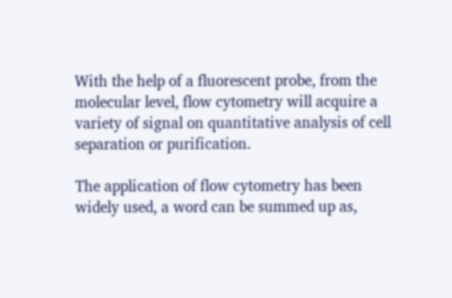With the help of a fluorescent probe, from the molecular level, flow cytometry will acquire a variety of signal on quantitative analysis of cell separation or purification.

The application of flow cytometry has been widely used, a word can be summed up as,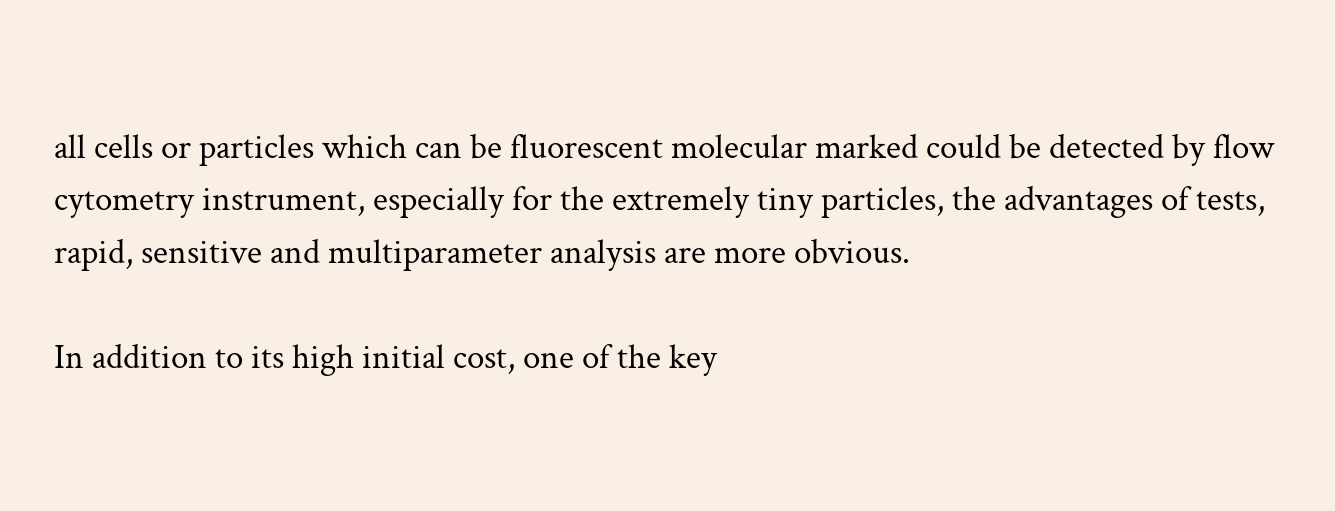all cells or particles which can be fluorescent molecular marked could be detected by flow cytometry instrument, especially for the extremely tiny particles, the advantages of tests, rapid, sensitive and multiparameter analysis are more obvious.

In addition to its high initial cost, one of the key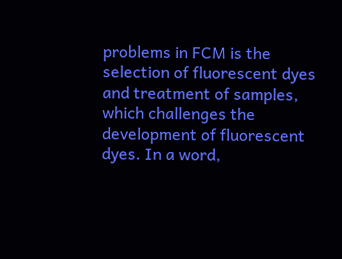problems in FCM is the selection of fluorescent dyes and treatment of samples, which challenges the development of fluorescent dyes. In a word,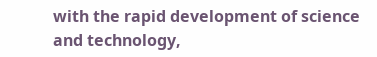with the rapid development of science and technology,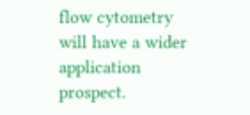flow cytometry will have a wider application prospect.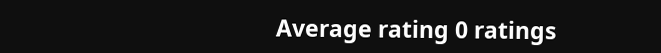Average rating 0 ratings